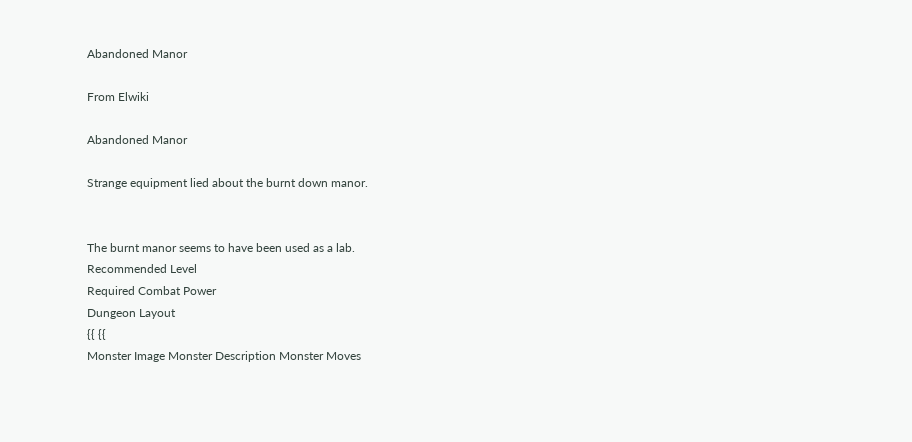Abandoned Manor

From Elwiki

Abandoned Manor

Strange equipment lied about the burnt down manor.


The burnt manor seems to have been used as a lab.
Recommended Level
Required Combat Power
Dungeon Layout
{{ {{
Monster Image Monster Description Monster Moves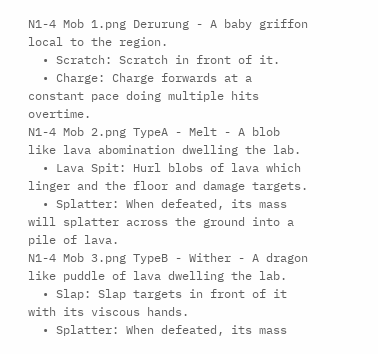N1-4 Mob 1.png Derurung - A baby griffon local to the region.
  • Scratch: Scratch in front of it.
  • Charge: Charge forwards at a constant pace doing multiple hits overtime.
N1-4 Mob 2.png TypeA - Melt - A blob like lava abomination dwelling the lab.
  • Lava Spit: Hurl blobs of lava which linger and the floor and damage targets.
  • Splatter: When defeated, its mass will splatter across the ground into a pile of lava.
N1-4 Mob 3.png TypeB - Wither - A dragon like puddle of lava dwelling the lab.
  • Slap: Slap targets in front of it with its viscous hands.
  • Splatter: When defeated, its mass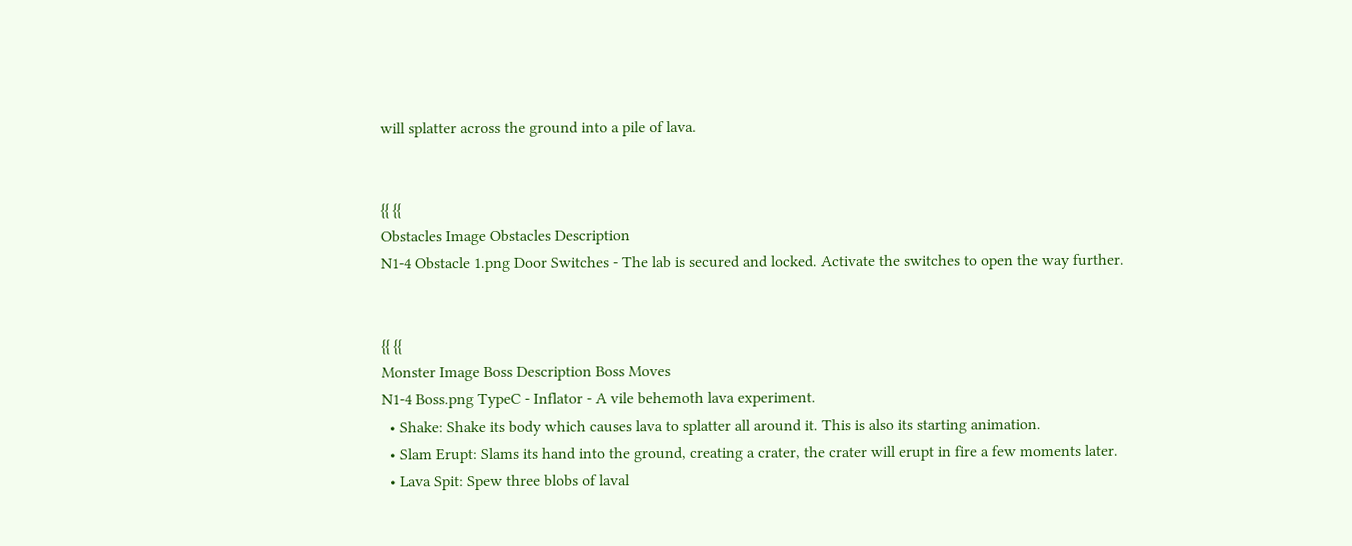will splatter across the ground into a pile of lava.


{{ {{
Obstacles Image Obstacles Description
N1-4 Obstacle 1.png Door Switches - The lab is secured and locked. Activate the switches to open the way further.


{{ {{
Monster Image Boss Description Boss Moves
N1-4 Boss.png TypeC - Inflator - A vile behemoth lava experiment.
  • Shake: Shake its body which causes lava to splatter all around it. This is also its starting animation.
  • Slam Erupt: Slams its hand into the ground, creating a crater, the crater will erupt in fire a few moments later.
  • Lava Spit: Spew three blobs of laval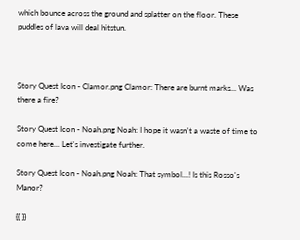which bounce across the ground and splatter on the floor. These puddles of lava will deal hitstun.



Story Quest Icon - Clamor.png Clamor: There are burnt marks... Was there a fire?

Story Quest Icon - Noah.png Noah: I hope it wasn't a waste of time to come here... Let's investigate further.

Story Quest Icon - Noah.png Noah: That symbol...! Is this Rosso's Manor?

{{ }}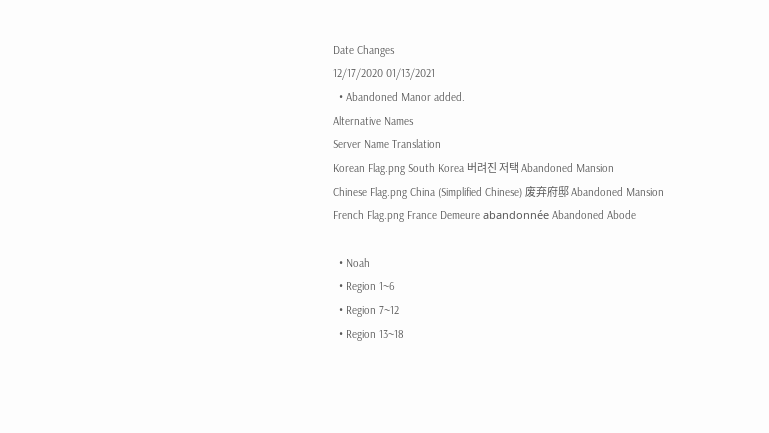Date Changes
12/17/2020 01/13/2021
  • Abandoned Manor added.
Alternative Names
Server Name Translation
Korean Flag.png South Korea 버려진 저택 Abandoned Mansion
Chinese Flag.png China (Simplified Chinese) 废弃府邸 Abandoned Mansion
French Flag.png France Demeure abandonnée Abandoned Abode

  • Noah
  • Region 1~6
  • Region 7~12
  • Region 13~18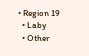• Region 19
  • Laby
  • Other